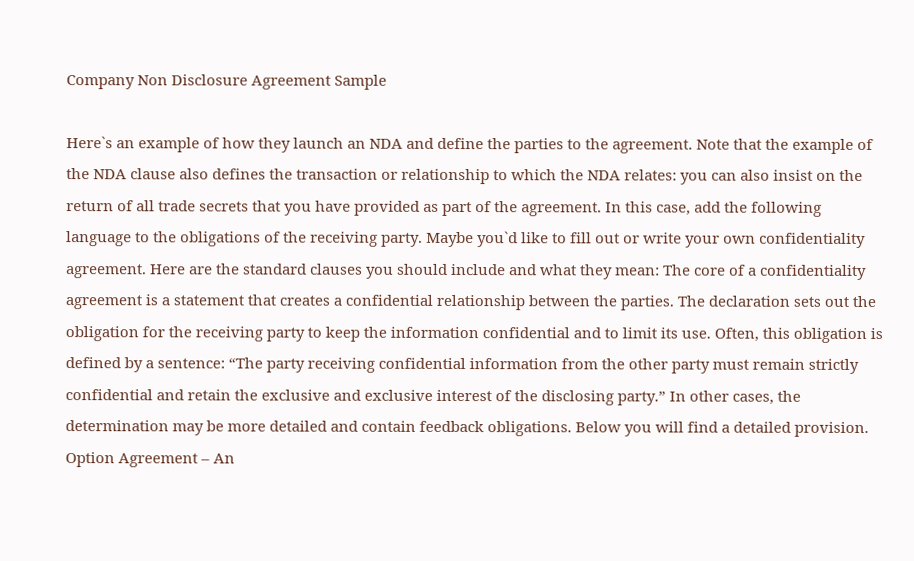Company Non Disclosure Agreement Sample

Here`s an example of how they launch an NDA and define the parties to the agreement. Note that the example of the NDA clause also defines the transaction or relationship to which the NDA relates: you can also insist on the return of all trade secrets that you have provided as part of the agreement. In this case, add the following language to the obligations of the receiving party. Maybe you`d like to fill out or write your own confidentiality agreement. Here are the standard clauses you should include and what they mean: The core of a confidentiality agreement is a statement that creates a confidential relationship between the parties. The declaration sets out the obligation for the receiving party to keep the information confidential and to limit its use. Often, this obligation is defined by a sentence: “The party receiving confidential information from the other party must remain strictly confidential and retain the exclusive and exclusive interest of the disclosing party.” In other cases, the determination may be more detailed and contain feedback obligations. Below you will find a detailed provision. Option Agreement – An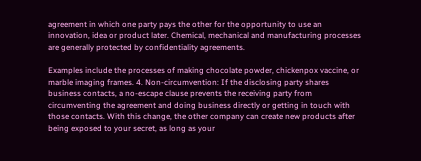agreement in which one party pays the other for the opportunity to use an innovation, idea or product later. Chemical, mechanical and manufacturing processes are generally protected by confidentiality agreements.

Examples include the processes of making chocolate powder, chickenpox vaccine, or marble imaging frames. 4. Non-circumvention: If the disclosing party shares business contacts, a no-escape clause prevents the receiving party from circumventing the agreement and doing business directly or getting in touch with those contacts. With this change, the other company can create new products after being exposed to your secret, as long as your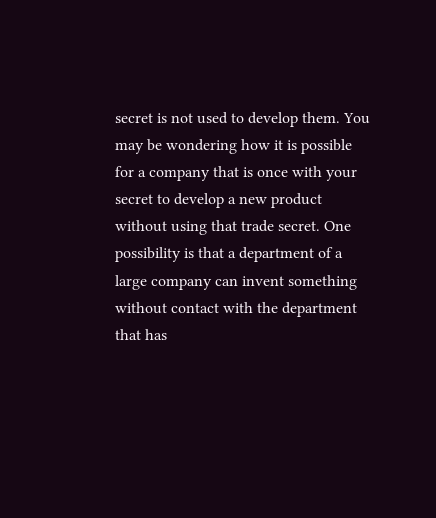secret is not used to develop them. You may be wondering how it is possible for a company that is once with your secret to develop a new product without using that trade secret. One possibility is that a department of a large company can invent something without contact with the department that has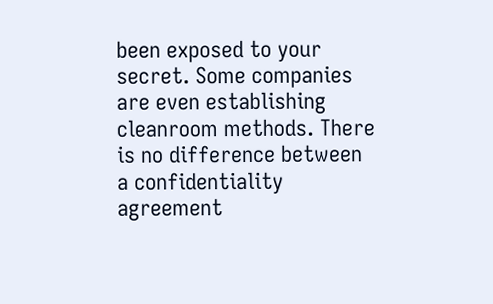been exposed to your secret. Some companies are even establishing cleanroom methods. There is no difference between a confidentiality agreement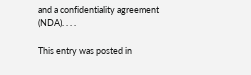and a confidentiality agreement (NDA). . . .

This entry was posted in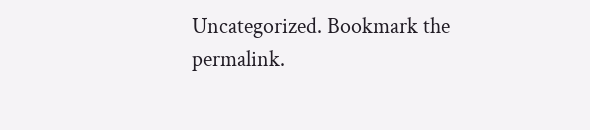Uncategorized. Bookmark the permalink.